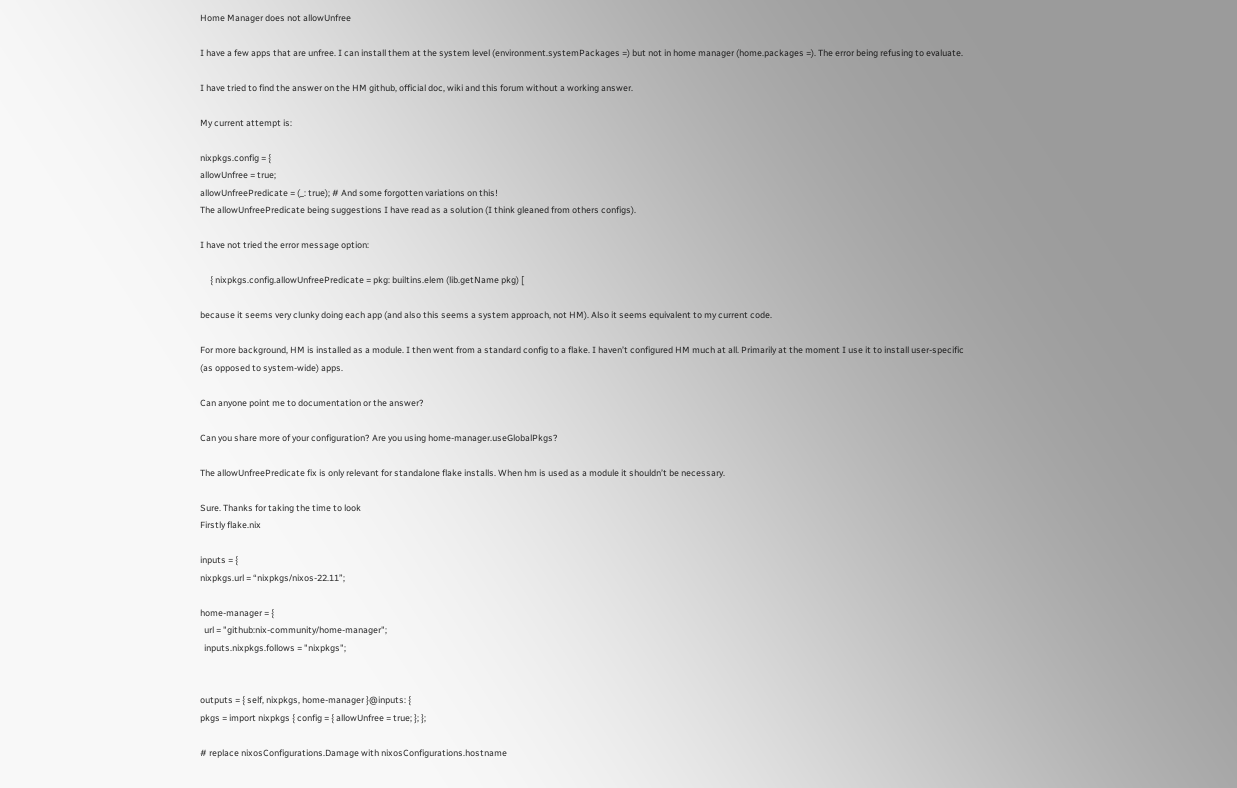Home Manager does not allowUnfree

I have a few apps that are unfree. I can install them at the system level (environment.systemPackages =) but not in home manager (home.packages =). The error being refusing to evaluate.

I have tried to find the answer on the HM github, official doc, wiki and this forum without a working answer.

My current attempt is:

nixpkgs.config = {
allowUnfree = true;
allowUnfreePredicate = (_: true); # And some forgotten variations on this!
The allowUnfreePredicate being suggestions I have read as a solution (I think gleaned from others configs).

I have not tried the error message option:

     { nixpkgs.config.allowUnfreePredicate = pkg: builtins.elem (lib.getName pkg) [

because it seems very clunky doing each app (and also this seems a system approach, not HM). Also it seems equivalent to my current code.

For more background, HM is installed as a module. I then went from a standard config to a flake. I haven’t configured HM much at all. Primarily at the moment I use it to install user-specific (as opposed to system-wide) apps.

Can anyone point me to documentation or the answer?

Can you share more of your configuration? Are you using home-manager.useGlobalPkgs?

The allowUnfreePredicate fix is only relevant for standalone flake installs. When hm is used as a module it shouldn’t be necessary.

Sure. Thanks for taking the time to look
Firstly flake.nix

inputs = {
nixpkgs.url = “nixpkgs/nixos-22.11”;

home-manager = {
  url = "github:nix-community/home-manager";
  inputs.nixpkgs.follows = "nixpkgs";


outputs = { self, nixpkgs, home-manager }@inputs: {
pkgs = import nixpkgs { config = { allowUnfree = true; }; };

# replace nixosConfigurations.Damage with nixosConfigurations.hostname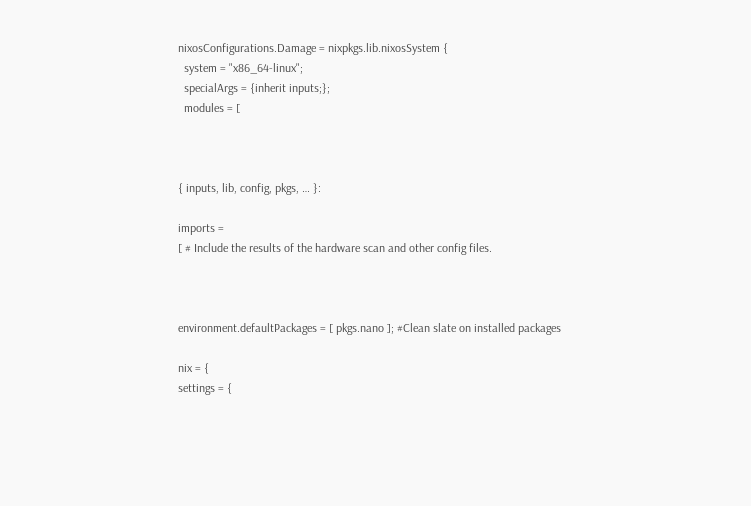nixosConfigurations.Damage = nixpkgs.lib.nixosSystem {
  system = "x86_64-linux";
  specialArgs = {inherit inputs;};
  modules = [



{ inputs, lib, config, pkgs, … }:

imports =
[ # Include the results of the hardware scan and other config files.



environment.defaultPackages = [ pkgs.nano ]; #Clean slate on installed packages

nix = {
settings = {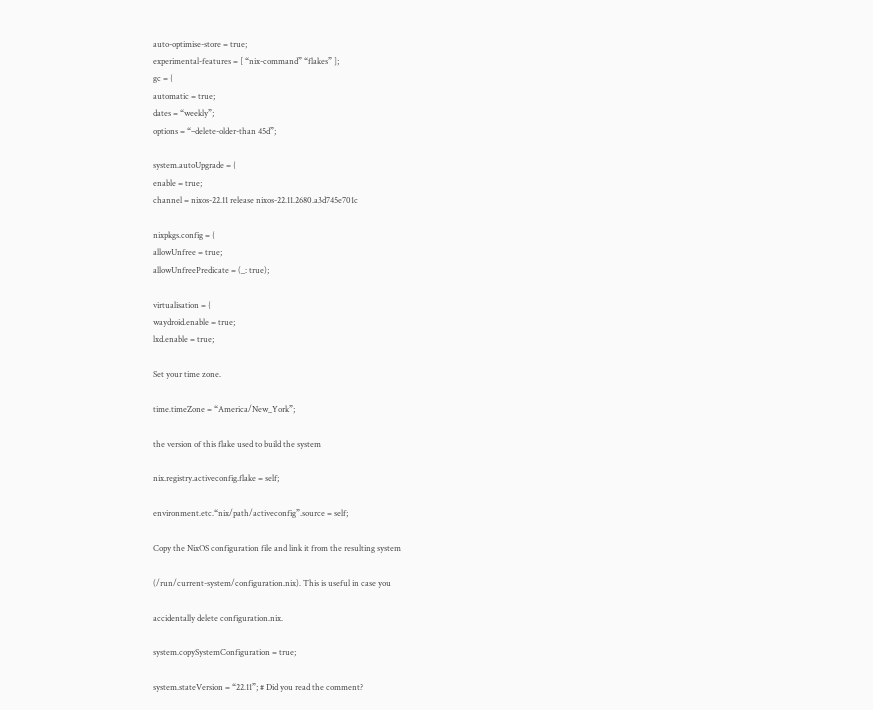auto-optimise-store = true;
experimental-features = [ “nix-command” “flakes” ];
gc = {
automatic = true;
dates = “weekly”;
options = “–delete-older-than 45d”;

system.autoUpgrade = {
enable = true;
channel = nixos-22.11 release nixos-22.11.2680.a3d745e701c

nixpkgs.config = {
allowUnfree = true;
allowUnfreePredicate = (_: true);

virtualisation = {
waydroid.enable = true;
lxd.enable = true;

Set your time zone.

time.timeZone = “America/New_York”;

the version of this flake used to build the system

nix.registry.activeconfig.flake = self;

environment.etc.“nix/path/activeconfig”.source = self;

Copy the NixOS configuration file and link it from the resulting system

(/run/current-system/configuration.nix). This is useful in case you

accidentally delete configuration.nix.

system.copySystemConfiguration = true;

system.stateVersion = “22.11”; # Did you read the comment?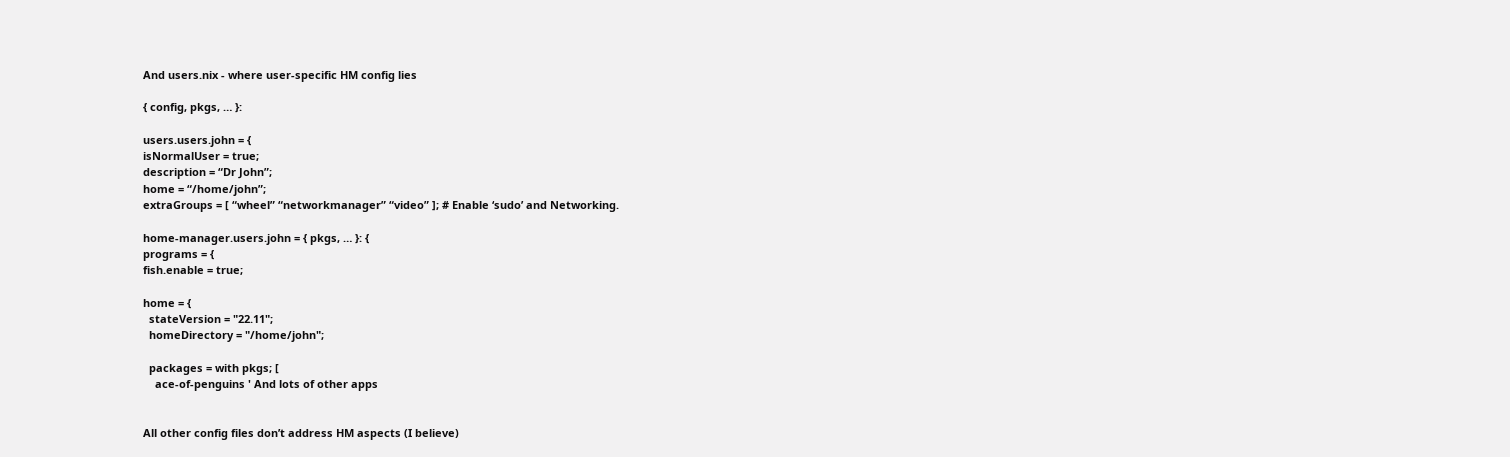And users.nix - where user-specific HM config lies

{ config, pkgs, … }:

users.users.john = {
isNormalUser = true;
description = “Dr John”;
home = “/home/john”;
extraGroups = [ “wheel” “networkmanager” “video” ]; # Enable ‘sudo’ and Networking.

home-manager.users.john = { pkgs, … }: {
programs = {
fish.enable = true;

home = {
  stateVersion = "22.11";
  homeDirectory = "/home/john";

  packages = with pkgs; [
    ace-of-penguins ' And lots of other apps


All other config files don’t address HM aspects (I believe)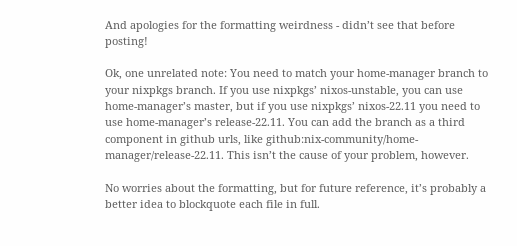And apologies for the formatting weirdness - didn’t see that before posting!

Ok, one unrelated note: You need to match your home-manager branch to your nixpkgs branch. If you use nixpkgs’ nixos-unstable, you can use home-manager’s master, but if you use nixpkgs’ nixos-22.11 you need to use home-manager’s release-22.11. You can add the branch as a third component in github urls, like github:nix-community/home-manager/release-22.11. This isn’t the cause of your problem, however.

No worries about the formatting, but for future reference, it’s probably a better idea to blockquote each file in full.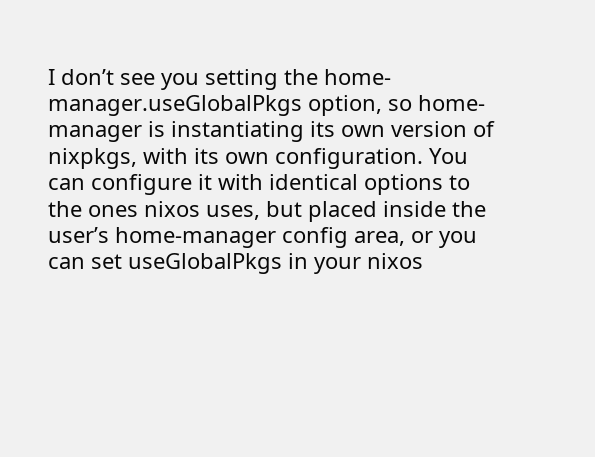I don’t see you setting the home-manager.useGlobalPkgs option, so home-manager is instantiating its own version of nixpkgs, with its own configuration. You can configure it with identical options to the ones nixos uses, but placed inside the user’s home-manager config area, or you can set useGlobalPkgs in your nixos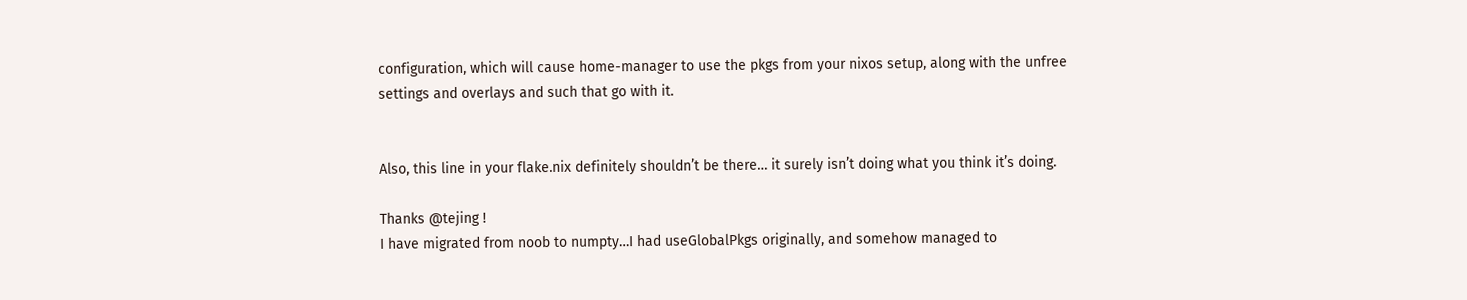configuration, which will cause home-manager to use the pkgs from your nixos setup, along with the unfree settings and overlays and such that go with it.


Also, this line in your flake.nix definitely shouldn’t be there… it surely isn’t doing what you think it’s doing.

Thanks @tejing !
I have migrated from noob to numpty…I had useGlobalPkgs originally, and somehow managed to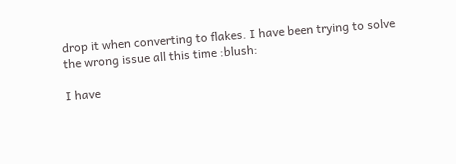drop it when converting to flakes. I have been trying to solve the wrong issue all this time :blush:

I have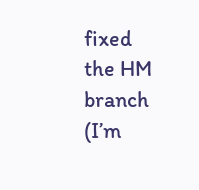fixed the HM branch (I’m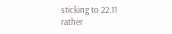sticking to 22.11 rather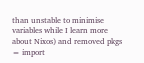than unstable to minimise variables while I learn more about Nixos) and removed pkgs = import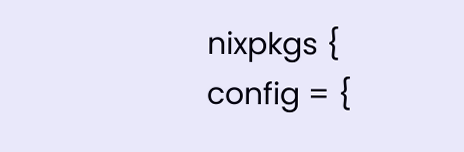nixpkgs { config = {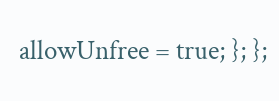allowUnfree = true; }; };